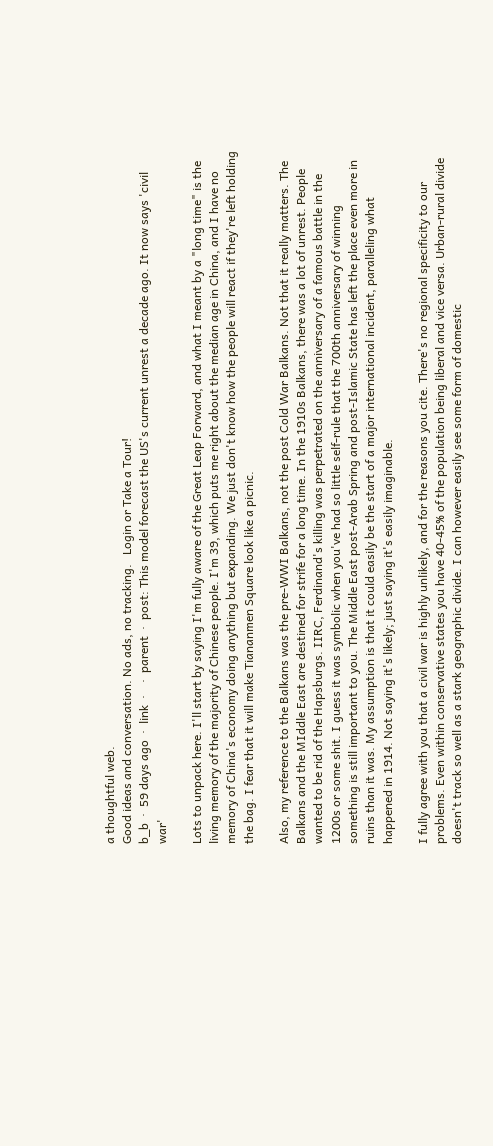a thoughtful web.
Good ideas and conversation. No ads, no tracking.   Login or Take a Tour!
b_b  ·  59 days ago  ·  link  ·    ·  parent  ·  post: This model forecast the US's current unrest a decade ago. It now says 'civil war'

Lots to unpack here. I'll start by saying I'm fully aware of the Great Leap Forward, and what I meant by a "long time" is the living memory of the majority of Chinese people. I'm 39, which puts me right about the median age in China, and I have no memory of China's economy doing anything but expanding. We just don't know how the people will react if they're left holding the bag. I fear that it will make Tiananmen Square look like a picnic.

Also, my reference to the Balkans was the pre-WWI Balkans, not the post Cold War Balkans. Not that it really matters. The Balkans and the MIddle East are destined for strife for a long time. In the 1910s Balkans, there was a lot of unrest. People wanted to be rid of the Hapsburgs. IIRC, Ferdinand's killing was perpetrated on the anniversary of a famous battle in the 1200s or some shit. I guess it was symbolic when you've had so little self-rule that the 700th anniversary of winning something is still important to you. The Middle East post-Arab Spring and post-Islamic State has left the place even more in ruins than it was. My assumption is that it could easily be the start of a major international incident, paralleling what happened in 1914. Not saying it's likely; just saying it's easily imaginable.

I fully agree with you that a civil war is highly unlikely, and for the reasons you cite. There's no regional specificity to our problems. Even within conservative states you have 40-45% of the population being liberal and vice versa. Urban-rural divide doesn't track so well as a stark geographic divide. I can however easily see some form of domestic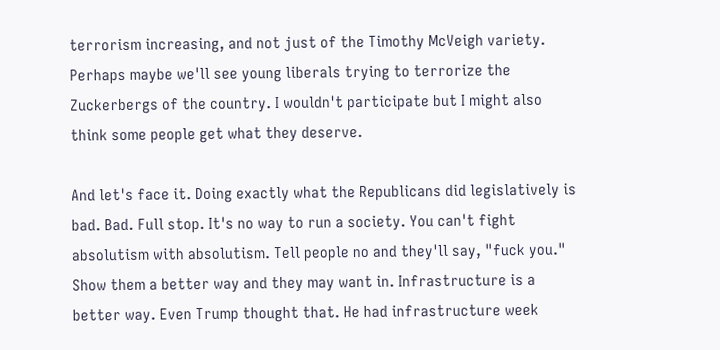terrorism increasing, and not just of the Timothy McVeigh variety. Perhaps maybe we'll see young liberals trying to terrorize the Zuckerbergs of the country. I wouldn't participate but I might also think some people get what they deserve.

And let's face it. Doing exactly what the Republicans did legislatively is bad. Bad. Full stop. It's no way to run a society. You can't fight absolutism with absolutism. Tell people no and they'll say, "fuck you." Show them a better way and they may want in. Infrastructure is a better way. Even Trump thought that. He had infrastructure week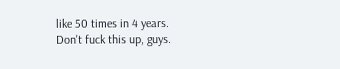like 50 times in 4 years. Don't fuck this up, guys.